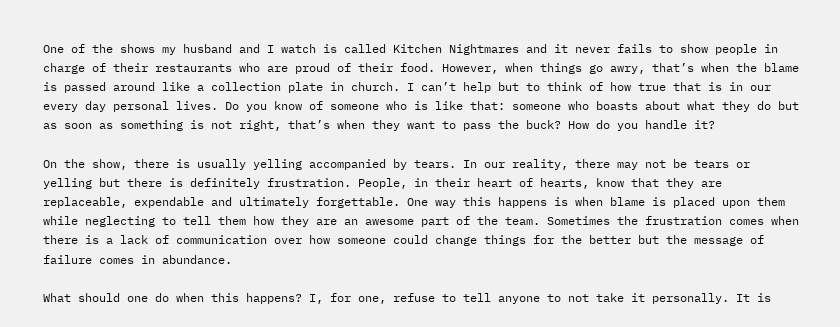One of the shows my husband and I watch is called Kitchen Nightmares and it never fails to show people in charge of their restaurants who are proud of their food. However, when things go awry, that’s when the blame is passed around like a collection plate in church. I can’t help but to think of how true that is in our every day personal lives. Do you know of someone who is like that: someone who boasts about what they do but as soon as something is not right, that’s when they want to pass the buck? How do you handle it?

On the show, there is usually yelling accompanied by tears. In our reality, there may not be tears or yelling but there is definitely frustration. People, in their heart of hearts, know that they are replaceable, expendable and ultimately forgettable. One way this happens is when blame is placed upon them while neglecting to tell them how they are an awesome part of the team. Sometimes the frustration comes when there is a lack of communication over how someone could change things for the better but the message of failure comes in abundance.

What should one do when this happens? I, for one, refuse to tell anyone to not take it personally. It is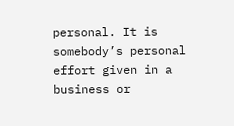personal. It is somebody’s personal effort given in a business or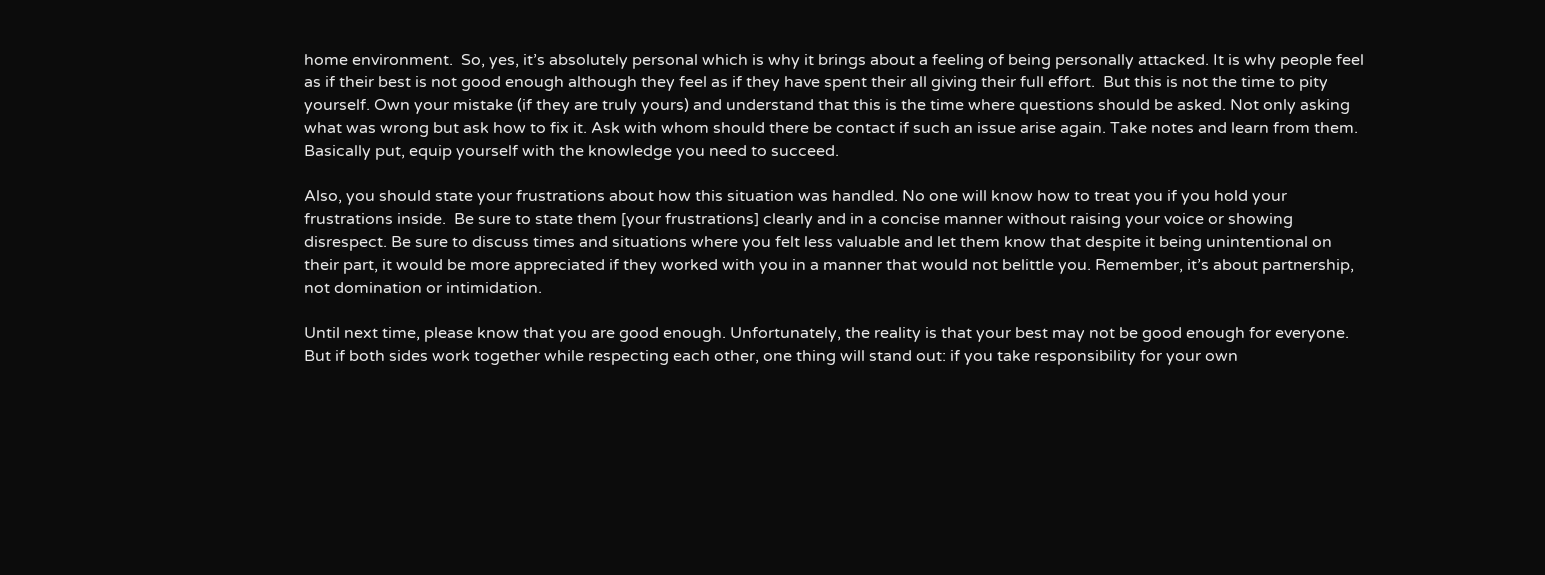home environment.  So, yes, it’s absolutely personal which is why it brings about a feeling of being personally attacked. It is why people feel as if their best is not good enough although they feel as if they have spent their all giving their full effort.  But this is not the time to pity yourself. Own your mistake (if they are truly yours) and understand that this is the time where questions should be asked. Not only asking what was wrong but ask how to fix it. Ask with whom should there be contact if such an issue arise again. Take notes and learn from them. Basically put, equip yourself with the knowledge you need to succeed.

Also, you should state your frustrations about how this situation was handled. No one will know how to treat you if you hold your frustrations inside.  Be sure to state them [your frustrations] clearly and in a concise manner without raising your voice or showing disrespect. Be sure to discuss times and situations where you felt less valuable and let them know that despite it being unintentional on their part, it would be more appreciated if they worked with you in a manner that would not belittle you. Remember, it’s about partnership, not domination or intimidation.

Until next time, please know that you are good enough. Unfortunately, the reality is that your best may not be good enough for everyone.  But if both sides work together while respecting each other, one thing will stand out: if you take responsibility for your own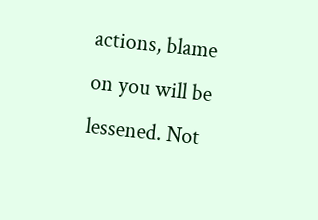actions, blame on you will be lessened. Not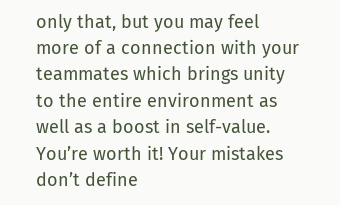only that, but you may feel more of a connection with your teammates which brings unity to the entire environment as well as a boost in self-value. You’re worth it! Your mistakes don’t define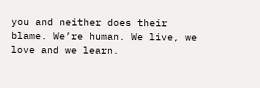you and neither does their blame. We’re human. We live, we love and we learn.